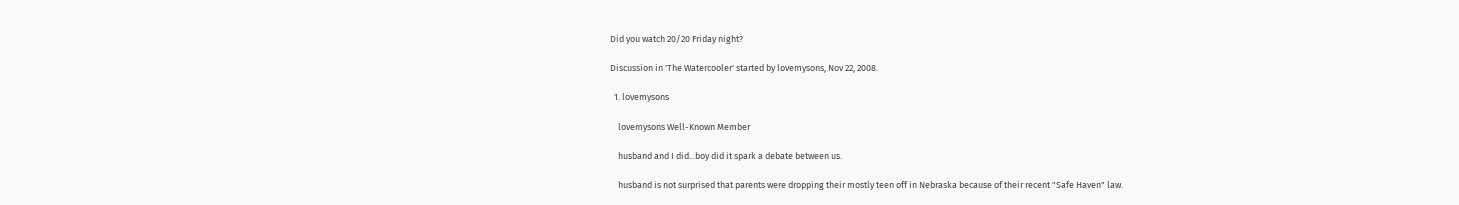Did you watch 20/20 Friday night?

Discussion in 'The Watercooler' started by lovemysons, Nov 22, 2008.

  1. lovemysons

    lovemysons Well-Known Member

    husband and I did...boy did it spark a debate between us.

    husband is not surprised that parents were dropping their mostly teen off in Nebraska because of their recent "Safe Haven" law.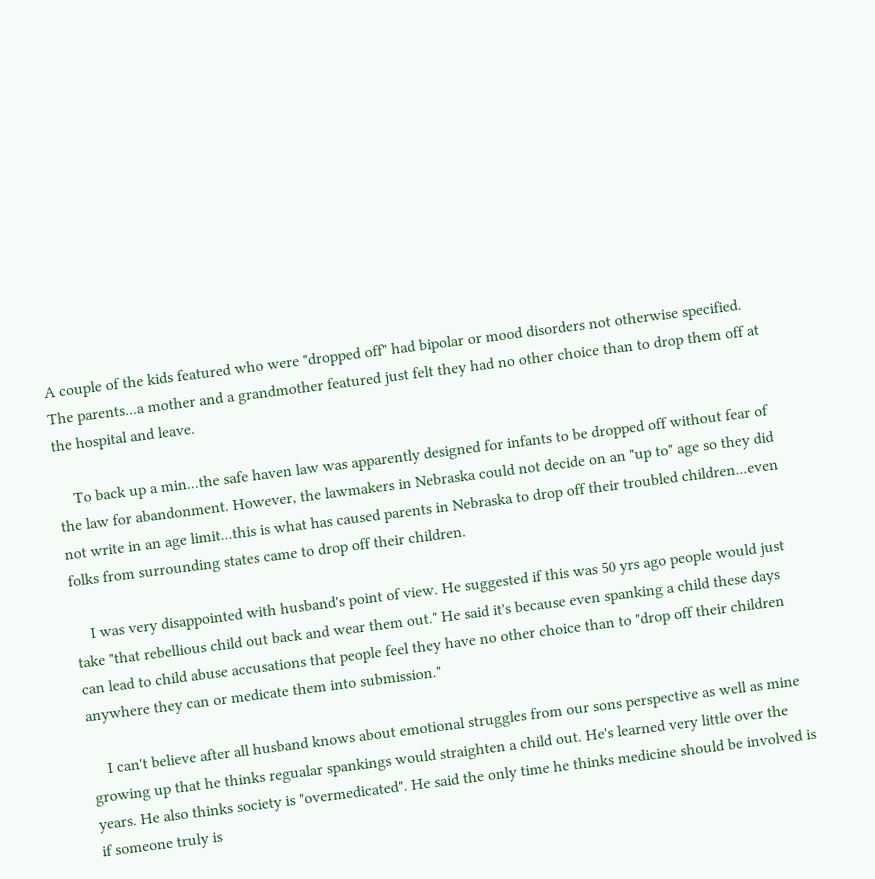A couple of the kids featured who were "dropped off" had bipolar or mood disorders not otherwise specified. The parents...a mother and a grandmother featured just felt they had no other choice than to drop them off at the hospital and leave.

    To back up a min...the safe haven law was apparently designed for infants to be dropped off without fear of the law for abandonment. However, the lawmakers in Nebraska could not decide on an "up to" age so they did not write in an age limit...this is what has caused parents in Nebraska to drop off their troubled children...even folks from surrounding states came to drop off their children.

    I was very disappointed with husband's point of view. He suggested if this was 50 yrs ago people would just take "that rebellious child out back and wear them out." He said it's because even spanking a child these days can lead to child abuse accusations that people feel they have no other choice than to "drop off their children anywhere they can or medicate them into submission."

    I can't believe after all husband knows about emotional struggles from our sons perspective as well as mine growing up that he thinks regualar spankings would straighten a child out. He's learned very little over the years. He also thinks society is "overmedicated". He said the only time he thinks medicine should be involved is if someone truly is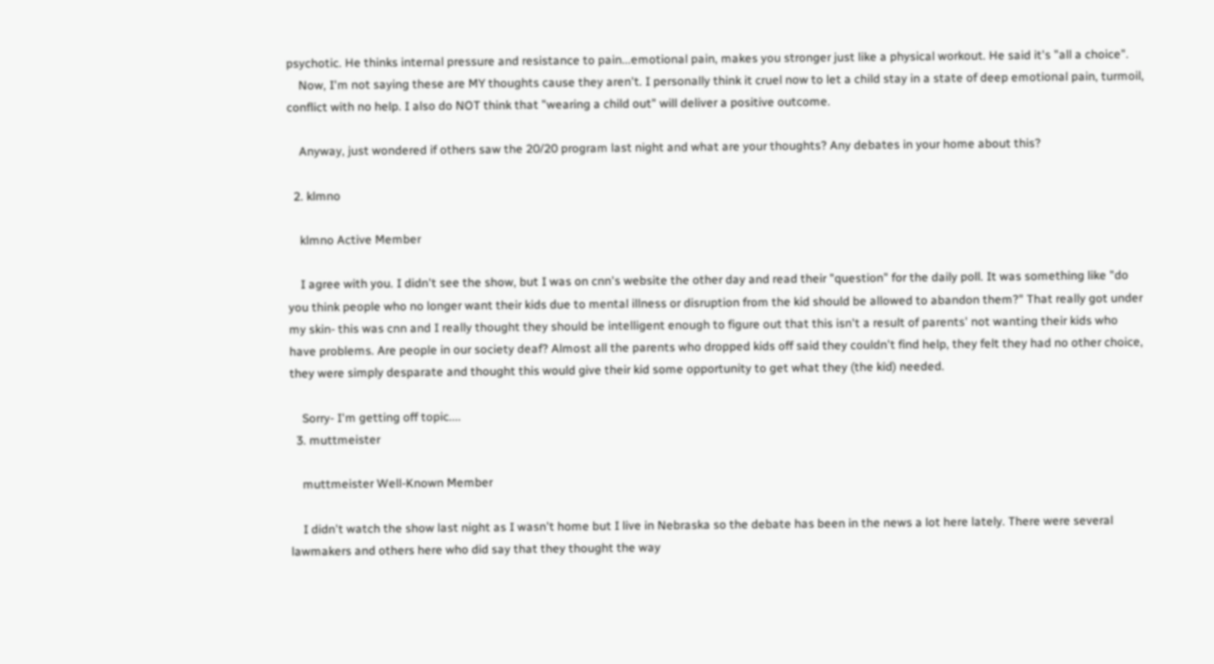psychotic. He thinks internal pressure and resistance to pain...emotional pain, makes you stronger just like a physical workout. He said it's "all a choice".
    Now, I'm not saying these are MY thoughts cause they aren't. I personally think it cruel now to let a child stay in a state of deep emotional pain, turmoil, conflict with no help. I also do NOT think that "wearing a child out" will deliver a positive outcome.

    Anyway, just wondered if others saw the 20/20 program last night and what are your thoughts? Any debates in your home about this?

  2. klmno

    klmno Active Member

    I agree with you. I didn't see the show, but I was on cnn's website the other day and read their "question" for the daily poll. It was something like "do you think people who no longer want their kids due to mental illness or disruption from the kid should be allowed to abandon them?" That really got under my skin- this was cnn and I really thought they should be intelligent enough to figure out that this isn't a result of parents' not wanting their kids who have problems. Are people in our society deaf? Almost all the parents who dropped kids off said they couldn't find help, they felt they had no other choice, they were simply desparate and thought this would give their kid some opportunity to get what they (the kid) needed.

    Sorry- I'm getting off topic....
  3. muttmeister

    muttmeister Well-Known Member

    I didn't watch the show last night as I wasn't home but I live in Nebraska so the debate has been in the news a lot here lately. There were several lawmakers and others here who did say that they thought the way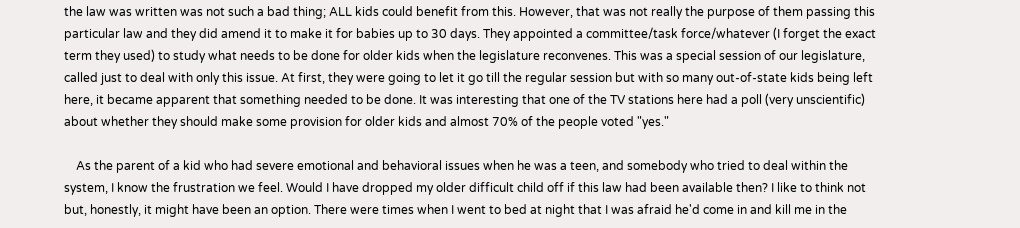the law was written was not such a bad thing; ALL kids could benefit from this. However, that was not really the purpose of them passing this particular law and they did amend it to make it for babies up to 30 days. They appointed a committee/task force/whatever (I forget the exact term they used) to study what needs to be done for older kids when the legislature reconvenes. This was a special session of our legislature, called just to deal with only this issue. At first, they were going to let it go till the regular session but with so many out-of-state kids being left here, it became apparent that something needed to be done. It was interesting that one of the TV stations here had a poll (very unscientific) about whether they should make some provision for older kids and almost 70% of the people voted "yes."

    As the parent of a kid who had severe emotional and behavioral issues when he was a teen, and somebody who tried to deal within the system, I know the frustration we feel. Would I have dropped my older difficult child off if this law had been available then? I like to think not but, honestly, it might have been an option. There were times when I went to bed at night that I was afraid he'd come in and kill me in the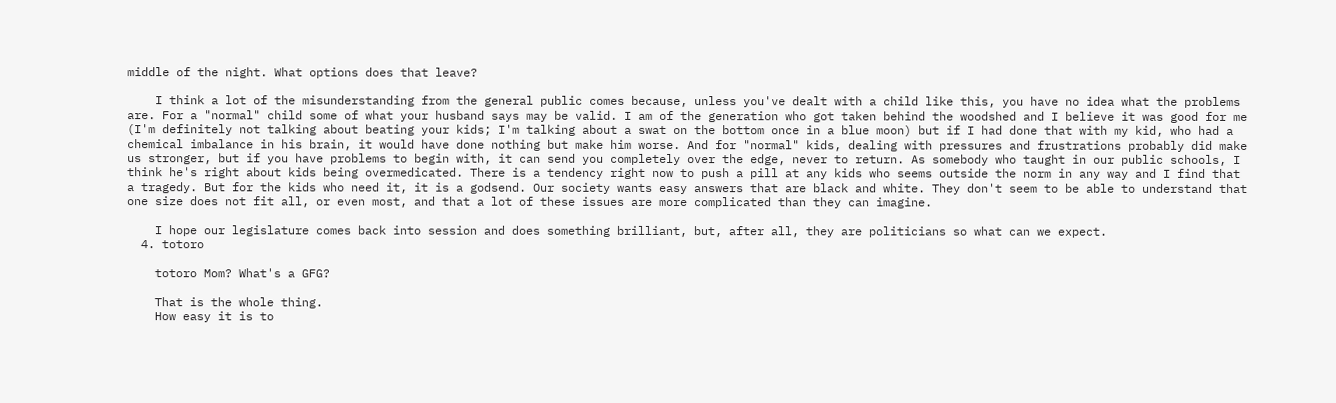middle of the night. What options does that leave?

    I think a lot of the misunderstanding from the general public comes because, unless you've dealt with a child like this, you have no idea what the problems are. For a "normal" child some of what your husband says may be valid. I am of the generation who got taken behind the woodshed and I believe it was good for me (I'm definitely not talking about beating your kids; I'm talking about a swat on the bottom once in a blue moon) but if I had done that with my kid, who had a chemical imbalance in his brain, it would have done nothing but make him worse. And for "normal" kids, dealing with pressures and frustrations probably did make us stronger, but if you have problems to begin with, it can send you completely over the edge, never to return. As somebody who taught in our public schools, I think he's right about kids being overmedicated. There is a tendency right now to push a pill at any kids who seems outside the norm in any way and I find that a tragedy. But for the kids who need it, it is a godsend. Our society wants easy answers that are black and white. They don't seem to be able to understand that one size does not fit all, or even most, and that a lot of these issues are more complicated than they can imagine.

    I hope our legislature comes back into session and does something brilliant, but, after all, they are politicians so what can we expect.
  4. totoro

    totoro Mom? What's a GFG?

    That is the whole thing.
    How easy it is to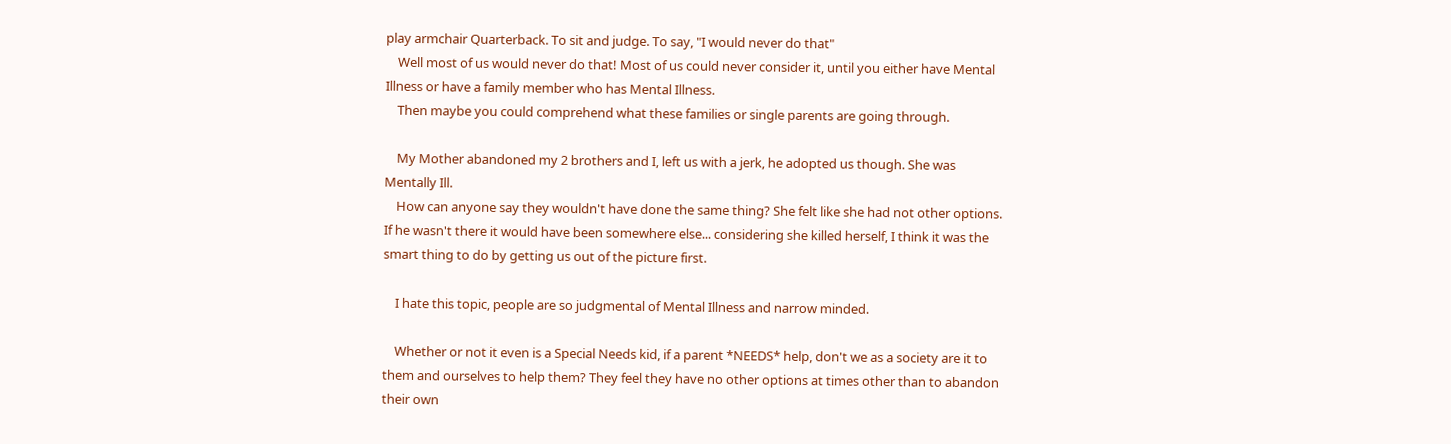play armchair Quarterback. To sit and judge. To say, "I would never do that"
    Well most of us would never do that! Most of us could never consider it, until you either have Mental Illness or have a family member who has Mental Illness.
    Then maybe you could comprehend what these families or single parents are going through.

    My Mother abandoned my 2 brothers and I, left us with a jerk, he adopted us though. She was Mentally Ill.
    How can anyone say they wouldn't have done the same thing? She felt like she had not other options. If he wasn't there it would have been somewhere else... considering she killed herself, I think it was the smart thing to do by getting us out of the picture first.

    I hate this topic, people are so judgmental of Mental Illness and narrow minded.

    Whether or not it even is a Special Needs kid, if a parent *NEEDS* help, don't we as a society are it to them and ourselves to help them? They feel they have no other options at times other than to abandon their own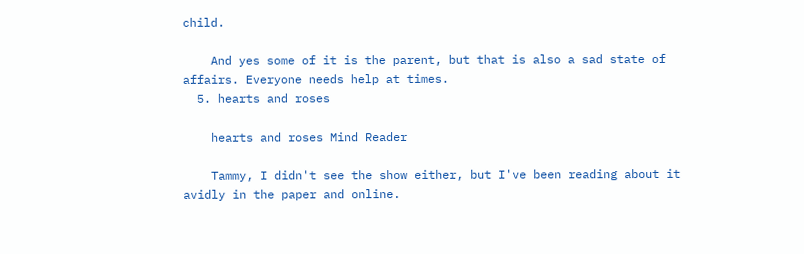child.

    And yes some of it is the parent, but that is also a sad state of affairs. Everyone needs help at times.
  5. hearts and roses

    hearts and roses Mind Reader

    Tammy, I didn't see the show either, but I've been reading about it avidly in the paper and online.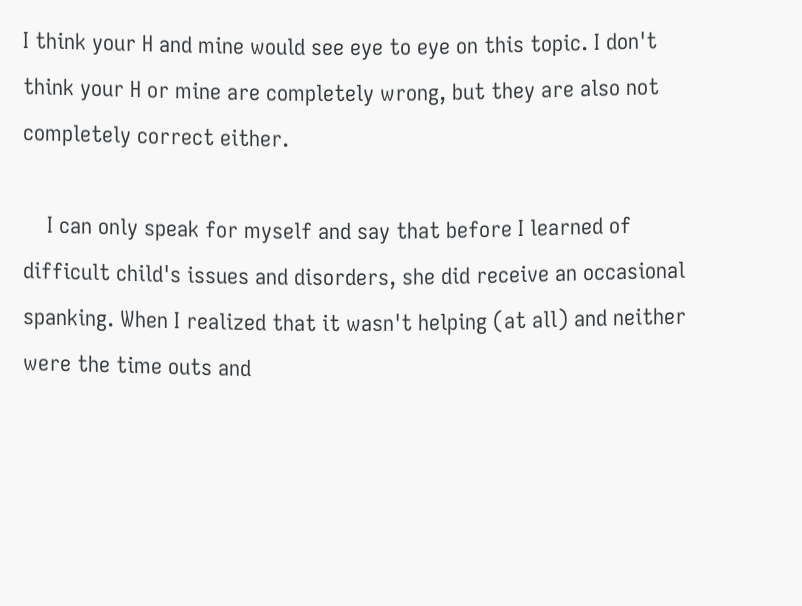I think your H and mine would see eye to eye on this topic. I don't think your H or mine are completely wrong, but they are also not completely correct either.

    I can only speak for myself and say that before I learned of difficult child's issues and disorders, she did receive an occasional spanking. When I realized that it wasn't helping (at all) and neither were the time outs and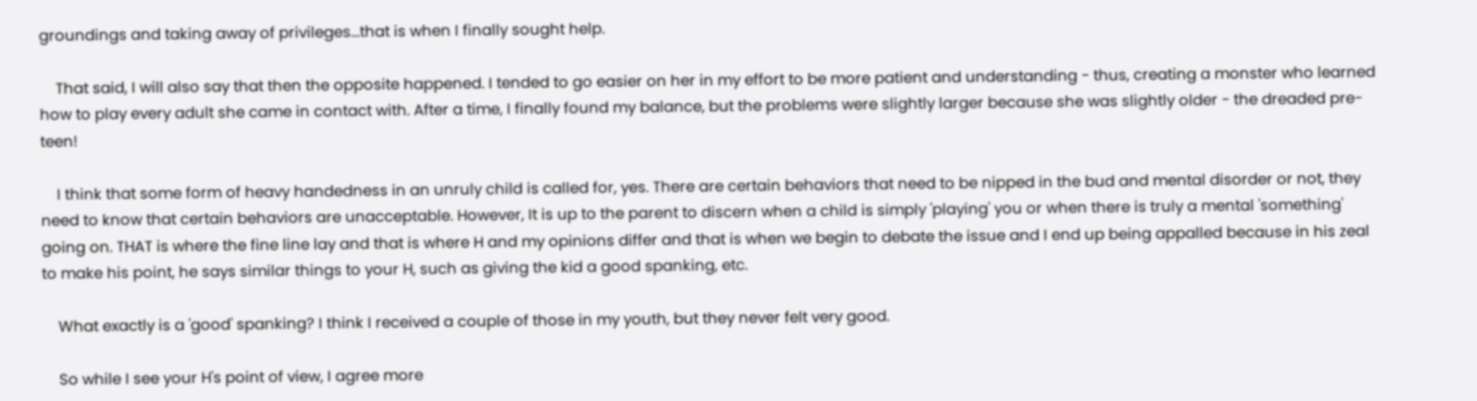groundings and taking away of privileges...that is when I finally sought help.

    That said, I will also say that then the opposite happened. I tended to go easier on her in my effort to be more patient and understanding - thus, creating a monster who learned how to play every adult she came in contact with. After a time, I finally found my balance, but the problems were slightly larger because she was slightly older - the dreaded pre-teen!

    I think that some form of heavy handedness in an unruly child is called for, yes. There are certain behaviors that need to be nipped in the bud and mental disorder or not, they need to know that certain behaviors are unacceptable. However, It is up to the parent to discern when a child is simply 'playing' you or when there is truly a mental 'something' going on. THAT is where the fine line lay and that is where H and my opinions differ and that is when we begin to debate the issue and I end up being appalled because in his zeal to make his point, he says similar things to your H, such as giving the kid a good spanking, etc.

    What exactly is a 'good' spanking? I think I received a couple of those in my youth, but they never felt very good.

    So while I see your H's point of view, I agree more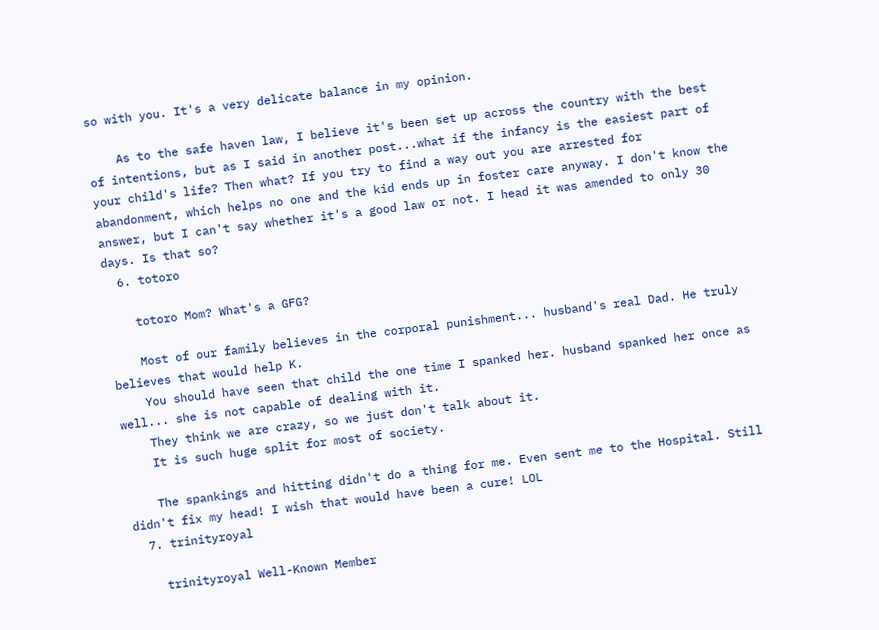so with you. It's a very delicate balance in my opinion.

    As to the safe haven law, I believe it's been set up across the country with the best of intentions, but as I said in another post...what if the infancy is the easiest part of your child's life? Then what? If you try to find a way out you are arrested for abandonment, which helps no one and the kid ends up in foster care anyway. I don't know the answer, but I can't say whether it's a good law or not. I head it was amended to only 30 days. Is that so?
  6. totoro

    totoro Mom? What's a GFG?

    Most of our family believes in the corporal punishment... husband's real Dad. He truly believes that would help K.
    You should have seen that child the one time I spanked her. husband spanked her once as well... she is not capable of dealing with it.
    They think we are crazy, so we just don't talk about it.
    It is such huge split for most of society.

    The spankings and hitting didn't do a thing for me. Even sent me to the Hospital. Still didn't fix my head! I wish that would have been a cure! LOL
  7. trinityroyal

    trinityroyal Well-Known Member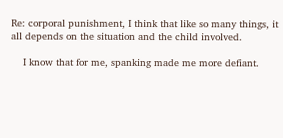Re: corporal punishment, I think that like so many things, it all depends on the situation and the child involved.

    I know that for me, spanking made me more defiant.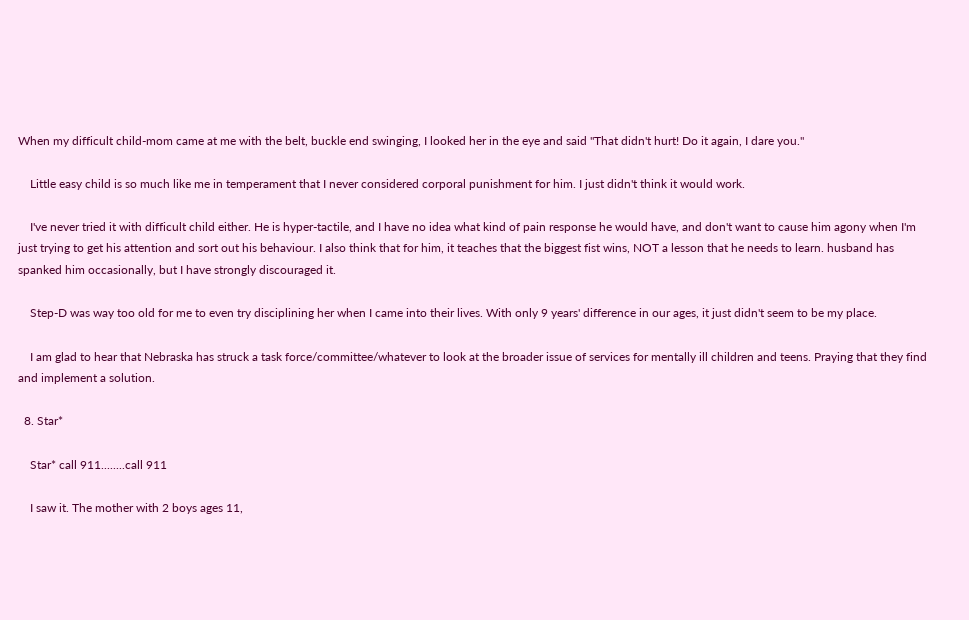When my difficult child-mom came at me with the belt, buckle end swinging, I looked her in the eye and said "That didn't hurt! Do it again, I dare you."

    Little easy child is so much like me in temperament that I never considered corporal punishment for him. I just didn't think it would work.

    I've never tried it with difficult child either. He is hyper-tactile, and I have no idea what kind of pain response he would have, and don't want to cause him agony when I'm just trying to get his attention and sort out his behaviour. I also think that for him, it teaches that the biggest fist wins, NOT a lesson that he needs to learn. husband has spanked him occasionally, but I have strongly discouraged it.

    Step-D was way too old for me to even try disciplining her when I came into their lives. With only 9 years' difference in our ages, it just didn't seem to be my place.

    I am glad to hear that Nebraska has struck a task force/committee/whatever to look at the broader issue of services for mentally ill children and teens. Praying that they find and implement a solution.

  8. Star*

    Star* call 911........call 911

    I saw it. The mother with 2 boys ages 11,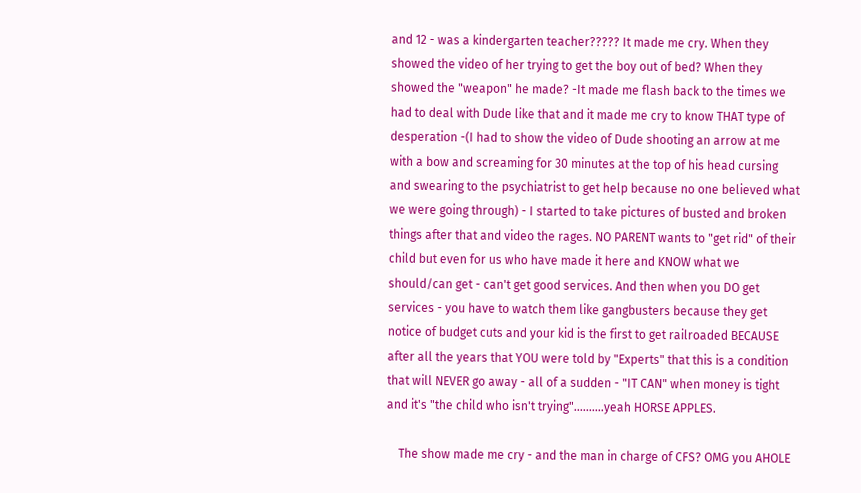and 12 - was a kindergarten teacher????? It made me cry. When they showed the video of her trying to get the boy out of bed? When they showed the "weapon" he made? -It made me flash back to the times we had to deal with Dude like that and it made me cry to know THAT type of desperation -(I had to show the video of Dude shooting an arrow at me with a bow and screaming for 30 minutes at the top of his head cursing and swearing to the psychiatrist to get help because no one believed what we were going through) - I started to take pictures of busted and broken things after that and video the rages. NO PARENT wants to "get rid" of their child but even for us who have made it here and KNOW what we should/can get - can't get good services. And then when you DO get services - you have to watch them like gangbusters because they get notice of budget cuts and your kid is the first to get railroaded BECAUSE after all the years that YOU were told by "Experts" that this is a condition that will NEVER go away - all of a sudden - "IT CAN" when money is tight and it's "the child who isn't trying"..........yeah HORSE APPLES.

    The show made me cry - and the man in charge of CFS? OMG you AHOLE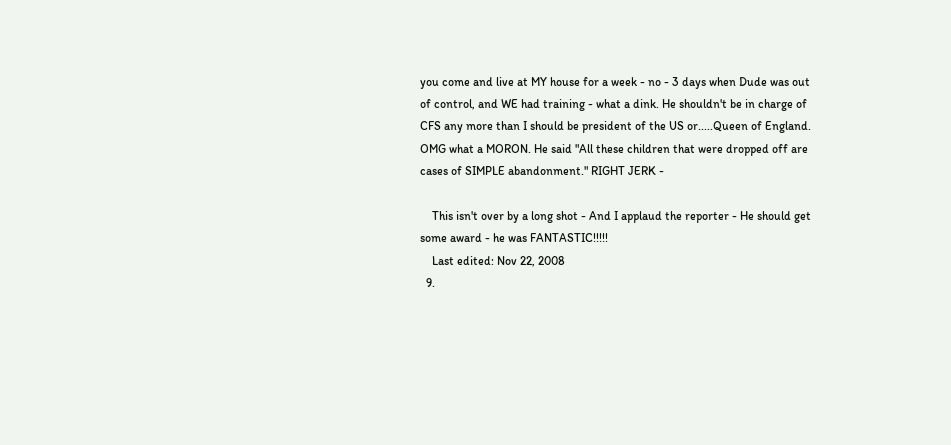you come and live at MY house for a week - no - 3 days when Dude was out of control, and WE had training - what a dink. He shouldn't be in charge of CFS any more than I should be president of the US or.....Queen of England. OMG what a MORON. He said "All these children that were dropped off are cases of SIMPLE abandonment." RIGHT JERK -

    This isn't over by a long shot - And I applaud the reporter - He should get some award - he was FANTASTIC!!!!!
    Last edited: Nov 22, 2008
  9.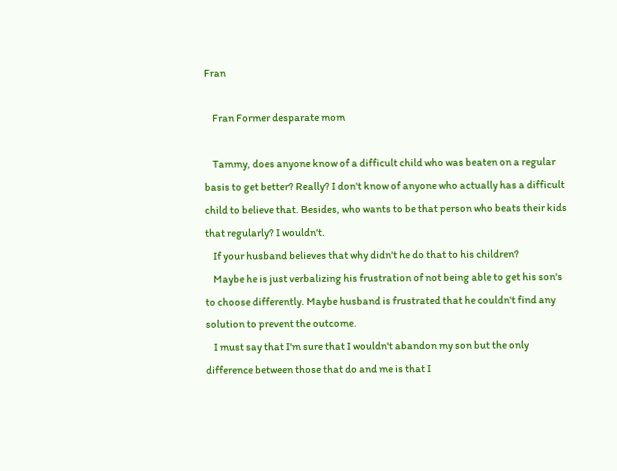Fran

    Fran Former desparate mom

    Tammy, does anyone know of a difficult child who was beaten on a regular basis to get better? Really? I don't know of anyone who actually has a difficult child to believe that. Besides, who wants to be that person who beats their kids that regularly? I wouldn't.
    If your husband believes that why didn't he do that to his children?
    Maybe he is just verbalizing his frustration of not being able to get his son's to choose differently. Maybe husband is frustrated that he couldn't find any solution to prevent the outcome.
    I must say that I'm sure that I wouldn't abandon my son but the only difference between those that do and me is that I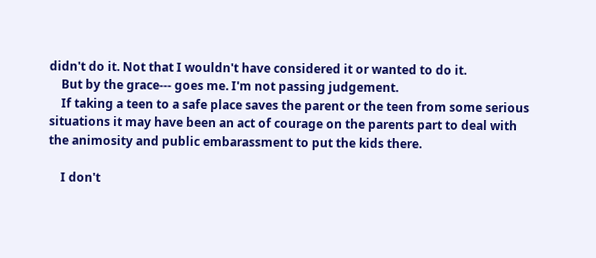didn't do it. Not that I wouldn't have considered it or wanted to do it.
    But by the grace--- goes me. I'm not passing judgement.
    If taking a teen to a safe place saves the parent or the teen from some serious situations it may have been an act of courage on the parents part to deal with the animosity and public embarassment to put the kids there.

    I don't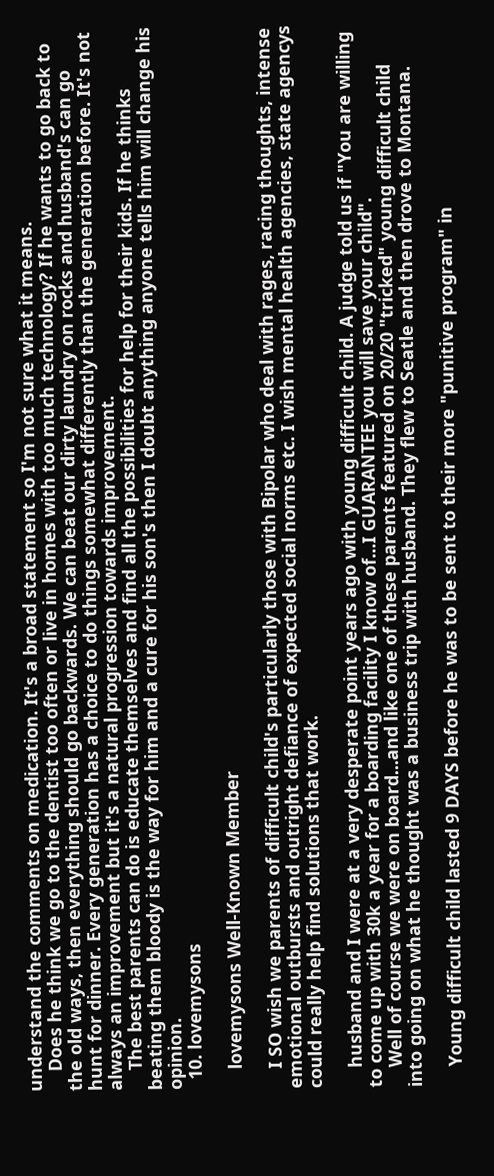understand the comments on medication. It's a broad statement so I'm not sure what it means.
    Does he think we go to the dentist too often or live in homes with too much technology? If he wants to go back to the old ways, then everything should go backwards. We can beat our dirty laundry on rocks and husband's can go hunt for dinner. Every generation has a choice to do things somewhat differently than the generation before. It's not always an improvement but it's a natural progression towards improvement.
    The best parents can do is educate themselves and find all the possibilities for help for their kids. If he thinks beating them bloody is the way for him and a cure for his son's then I doubt anything anyone tells him will change his opinion.
  10. lovemysons

    lovemysons Well-Known Member

    I SO wish we parents of difficult child's particularly those with Bipolar who deal with rages, racing thoughts, intense emotional outbursts and outright defiance of expected social norms etc. I wish mental health agencies, state agencys could really help find solutions that work.

    husband and I were at a very desperate point years ago with young difficult child. A judge told us if "You are willing to come up with 30k a year for a boarding facility I know of...I GUARANTEE you will save your child".
    Well of course we were on board...and like one of these parents featured on 20/20 "tricked" young difficult child into going on what he thought was a business trip with husband. They flew to Seatle and then drove to Montana.

    Young difficult child lasted 9 DAYS before he was to be sent to their more "punitive program" in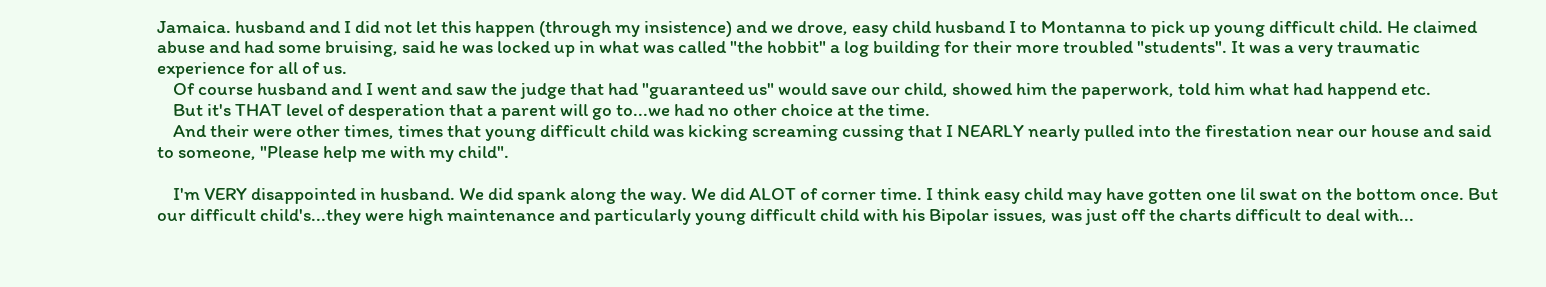Jamaica. husband and I did not let this happen (through my insistence) and we drove, easy child husband I to Montanna to pick up young difficult child. He claimed abuse and had some bruising, said he was locked up in what was called "the hobbit" a log building for their more troubled "students". It was a very traumatic experience for all of us.
    Of course husband and I went and saw the judge that had "guaranteed us" would save our child, showed him the paperwork, told him what had happend etc.
    But it's THAT level of desperation that a parent will go to...we had no other choice at the time.
    And their were other times, times that young difficult child was kicking screaming cussing that I NEARLY nearly pulled into the firestation near our house and said to someone, "Please help me with my child".

    I'm VERY disappointed in husband. We did spank along the way. We did ALOT of corner time. I think easy child may have gotten one lil swat on the bottom once. But our difficult child's...they were high maintenance and particularly young difficult child with his Bipolar issues, was just off the charts difficult to deal with...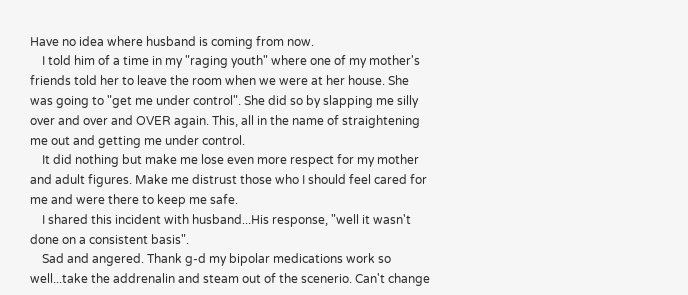Have no idea where husband is coming from now.
    I told him of a time in my "raging youth" where one of my mother's friends told her to leave the room when we were at her house. She was going to "get me under control". She did so by slapping me silly over and over and OVER again. This, all in the name of straightening me out and getting me under control.
    It did nothing but make me lose even more respect for my mother and adult figures. Make me distrust those who I should feel cared for me and were there to keep me safe.
    I shared this incident with husband...His response, "well it wasn't done on a consistent basis".
    Sad and angered. Thank g-d my bipolar medications work so well...take the addrenalin and steam out of the scenerio. Can't change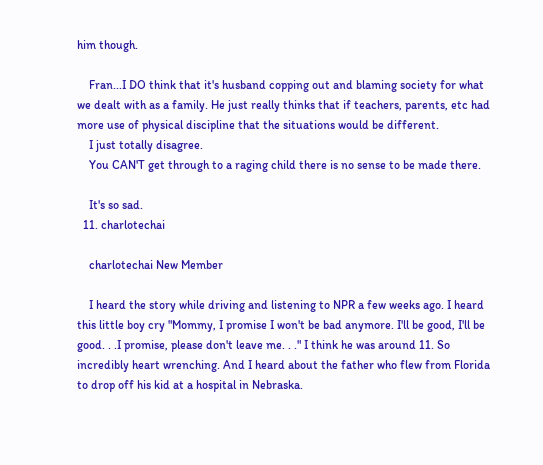him though.

    Fran...I DO think that it's husband copping out and blaming society for what we dealt with as a family. He just really thinks that if teachers, parents, etc had more use of physical discipline that the situations would be different.
    I just totally disagree.
    You CAN'T get through to a raging child there is no sense to be made there.

    It's so sad.
  11. charlotechai

    charlotechai New Member

    I heard the story while driving and listening to NPR a few weeks ago. I heard this little boy cry "Mommy, I promise I won't be bad anymore. I'll be good, I'll be good. . .I promise, please don't leave me. . ." I think he was around 11. So incredibly heart wrenching. And I heard about the father who flew from Florida to drop off his kid at a hospital in Nebraska.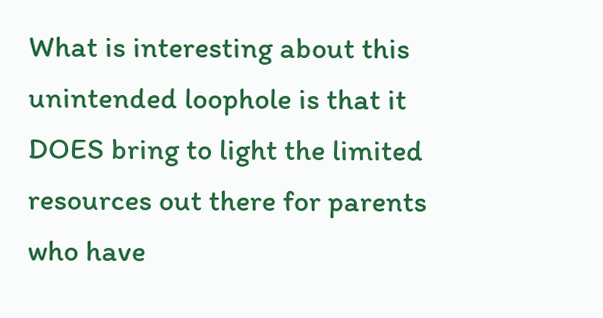What is interesting about this unintended loophole is that it DOES bring to light the limited resources out there for parents who have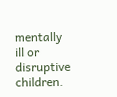mentally ill or disruptive children.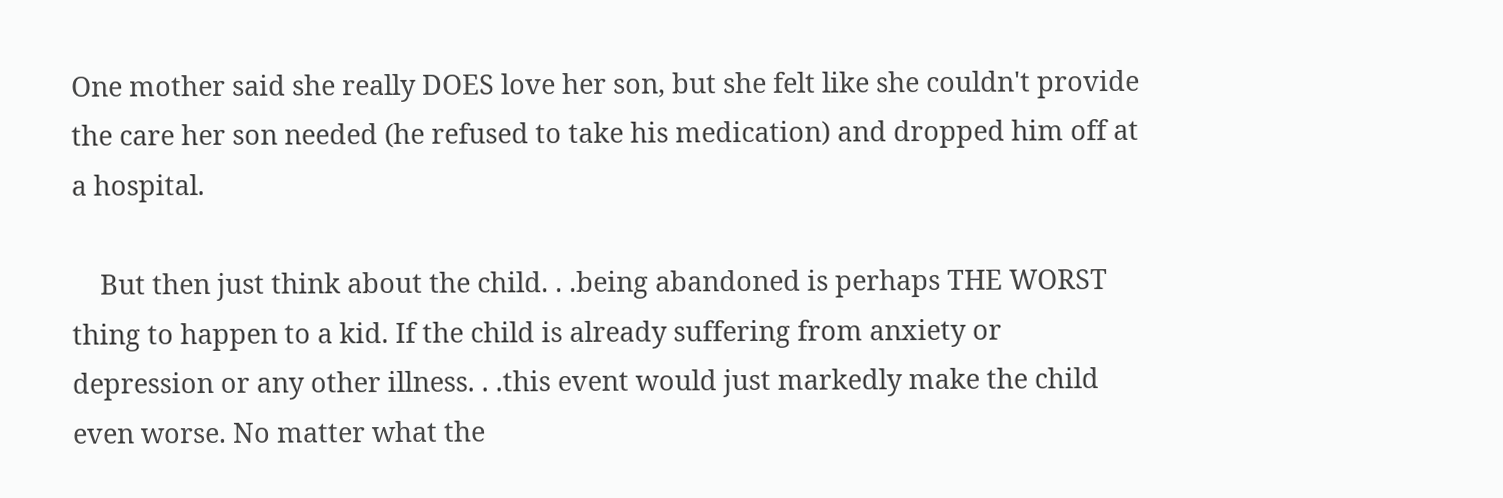One mother said she really DOES love her son, but she felt like she couldn't provide the care her son needed (he refused to take his medication) and dropped him off at a hospital.

    But then just think about the child. . .being abandoned is perhaps THE WORST thing to happen to a kid. If the child is already suffering from anxiety or depression or any other illness. . .this event would just markedly make the child even worse. No matter what the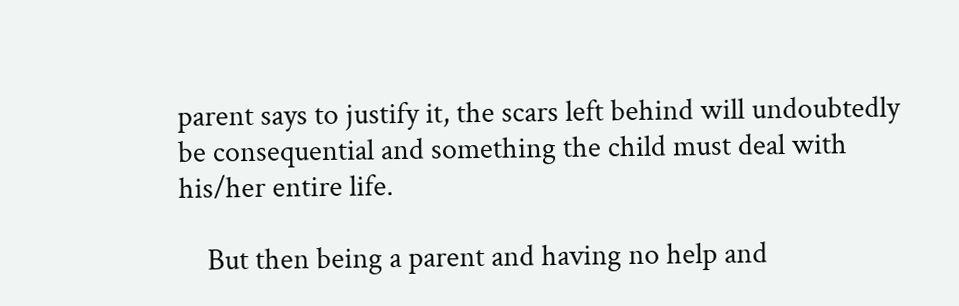parent says to justify it, the scars left behind will undoubtedly be consequential and something the child must deal with his/her entire life.

    But then being a parent and having no help and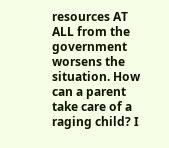resources AT ALL from the government worsens the situation. How can a parent take care of a raging child? I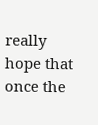really hope that once the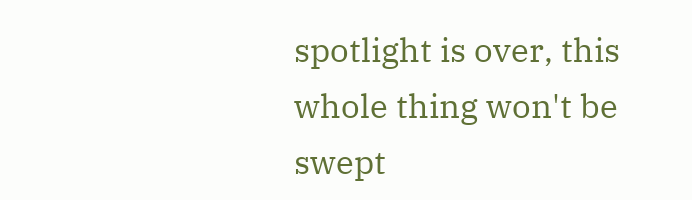spotlight is over, this whole thing won't be swept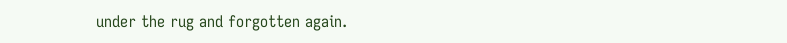under the rug and forgotten again.